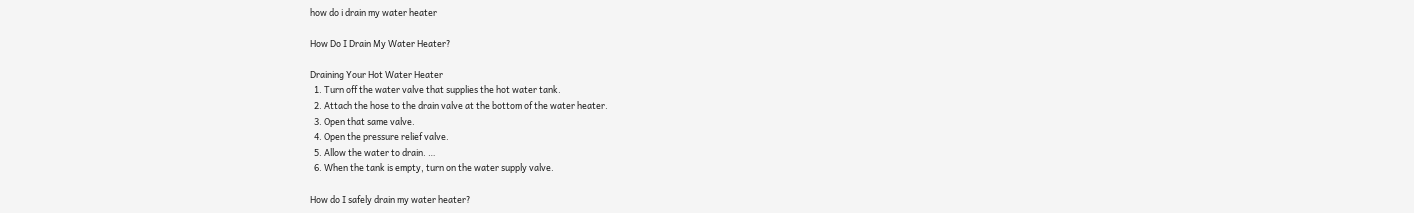how do i drain my water heater

How Do I Drain My Water Heater?

Draining Your Hot Water Heater
  1. Turn off the water valve that supplies the hot water tank.
  2. Attach the hose to the drain valve at the bottom of the water heater.
  3. Open that same valve.
  4. Open the pressure relief valve.
  5. Allow the water to drain. …
  6. When the tank is empty, turn on the water supply valve.

How do I safely drain my water heater?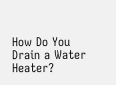How Do You Drain a Water Heater?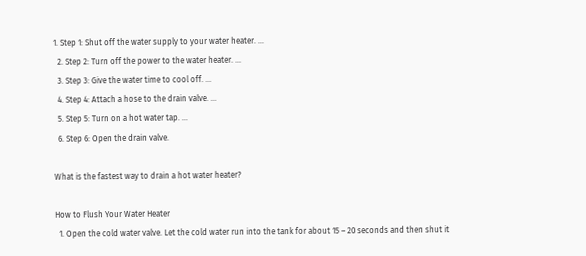1. Step 1: Shut off the water supply to your water heater. …
  2. Step 2: Turn off the power to the water heater. …
  3. Step 3: Give the water time to cool off. …
  4. Step 4: Attach a hose to the drain valve. …
  5. Step 5: Turn on a hot water tap. …
  6. Step 6: Open the drain valve.

What is the fastest way to drain a hot water heater?

How to Flush Your Water Heater
  1. Open the cold water valve. Let the cold water run into the tank for about 15 – 20 seconds and then shut it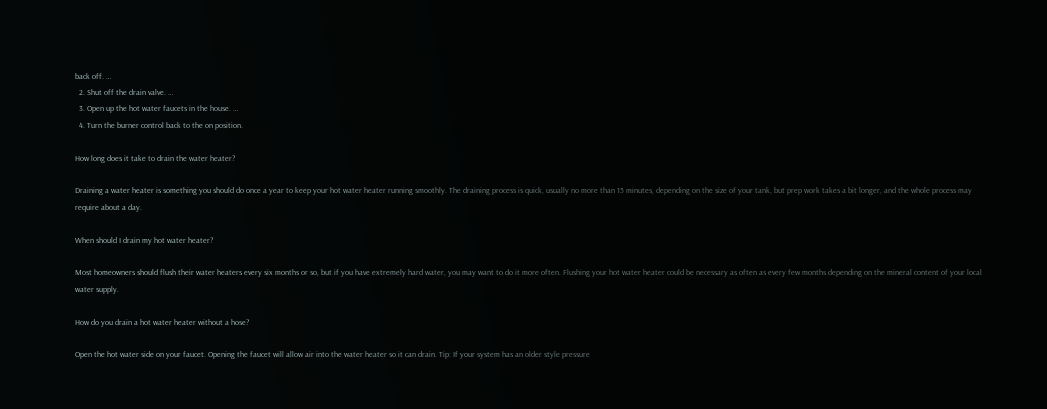back off. …
  2. Shut off the drain valve. …
  3. Open up the hot water faucets in the house. …
  4. Turn the burner control back to the on position.

How long does it take to drain the water heater?

Draining a water heater is something you should do once a year to keep your hot water heater running smoothly. The draining process is quick, usually no more than 15 minutes, depending on the size of your tank, but prep work takes a bit longer, and the whole process may require about a day.

When should I drain my hot water heater?

Most homeowners should flush their water heaters every six months or so, but if you have extremely hard water, you may want to do it more often. Flushing your hot water heater could be necessary as often as every few months depending on the mineral content of your local water supply.

How do you drain a hot water heater without a hose?

Open the hot water side on your faucet. Opening the faucet will allow air into the water heater so it can drain. Tip: If your system has an older style pressure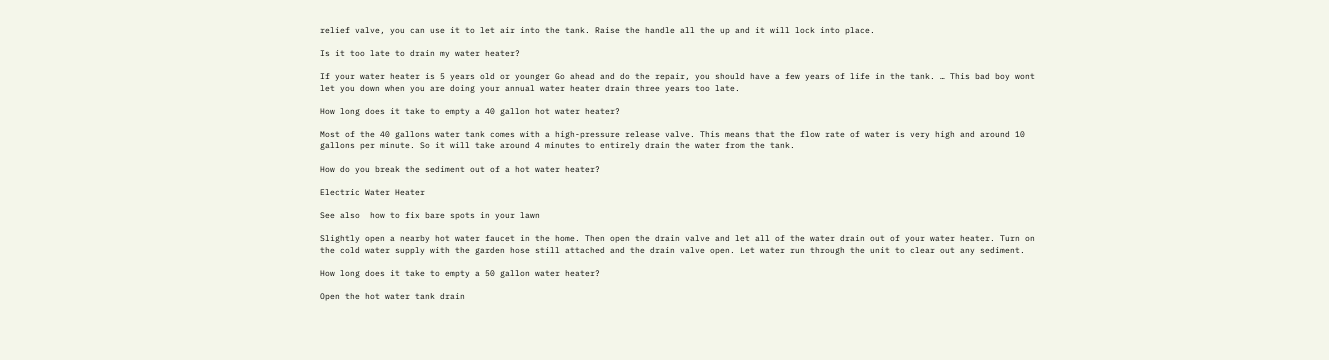relief valve, you can use it to let air into the tank. Raise the handle all the up and it will lock into place.

Is it too late to drain my water heater?

If your water heater is 5 years old or younger Go ahead and do the repair, you should have a few years of life in the tank. … This bad boy wont let you down when you are doing your annual water heater drain three years too late.

How long does it take to empty a 40 gallon hot water heater?

Most of the 40 gallons water tank comes with a high-pressure release valve. This means that the flow rate of water is very high and around 10 gallons per minute. So it will take around 4 minutes to entirely drain the water from the tank.

How do you break the sediment out of a hot water heater?

Electric Water Heater

See also  how to fix bare spots in your lawn

Slightly open a nearby hot water faucet in the home. Then open the drain valve and let all of the water drain out of your water heater. Turn on the cold water supply with the garden hose still attached and the drain valve open. Let water run through the unit to clear out any sediment.

How long does it take to empty a 50 gallon water heater?

Open the hot water tank drain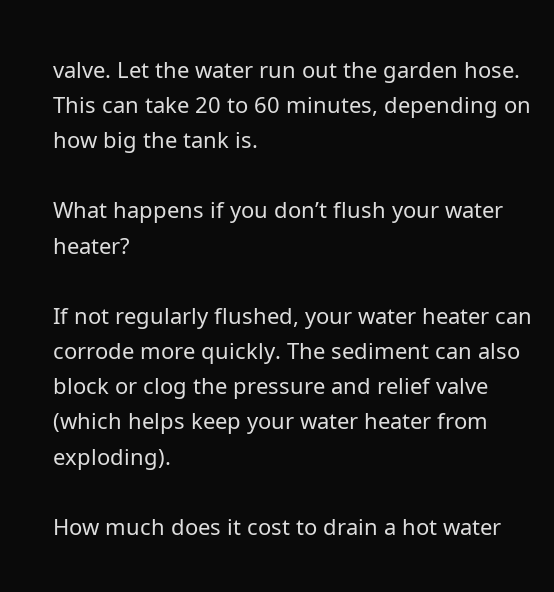valve. Let the water run out the garden hose. This can take 20 to 60 minutes, depending on how big the tank is.

What happens if you don’t flush your water heater?

If not regularly flushed, your water heater can corrode more quickly. The sediment can also block or clog the pressure and relief valve (which helps keep your water heater from exploding).

How much does it cost to drain a hot water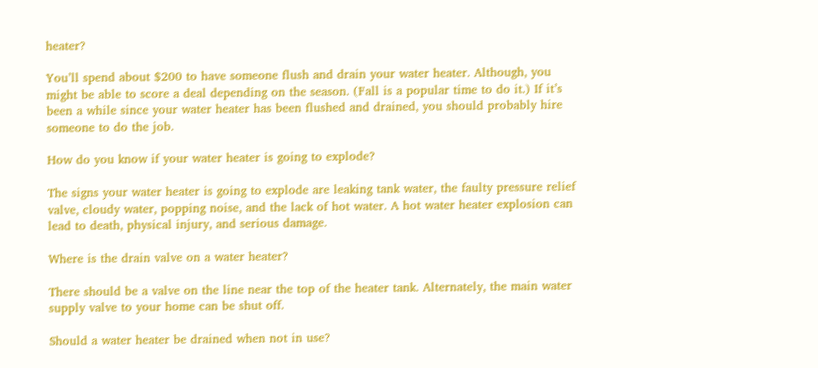heater?

You’ll spend about $200 to have someone flush and drain your water heater. Although, you might be able to score a deal depending on the season. (Fall is a popular time to do it.) If it’s been a while since your water heater has been flushed and drained, you should probably hire someone to do the job.

How do you know if your water heater is going to explode?

The signs your water heater is going to explode are leaking tank water, the faulty pressure relief valve, cloudy water, popping noise, and the lack of hot water. A hot water heater explosion can lead to death, physical injury, and serious damage.

Where is the drain valve on a water heater?

There should be a valve on the line near the top of the heater tank. Alternately, the main water supply valve to your home can be shut off.

Should a water heater be drained when not in use?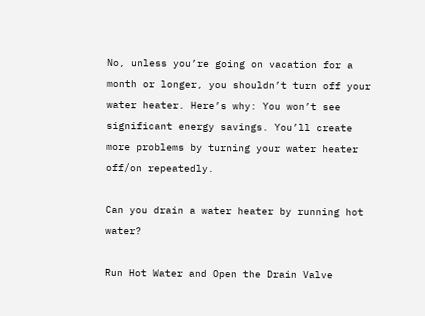No, unless you’re going on vacation for a month or longer, you shouldn’t turn off your water heater. Here’s why: You won’t see significant energy savings. You’ll create more problems by turning your water heater off/on repeatedly.

Can you drain a water heater by running hot water?

Run Hot Water and Open the Drain Valve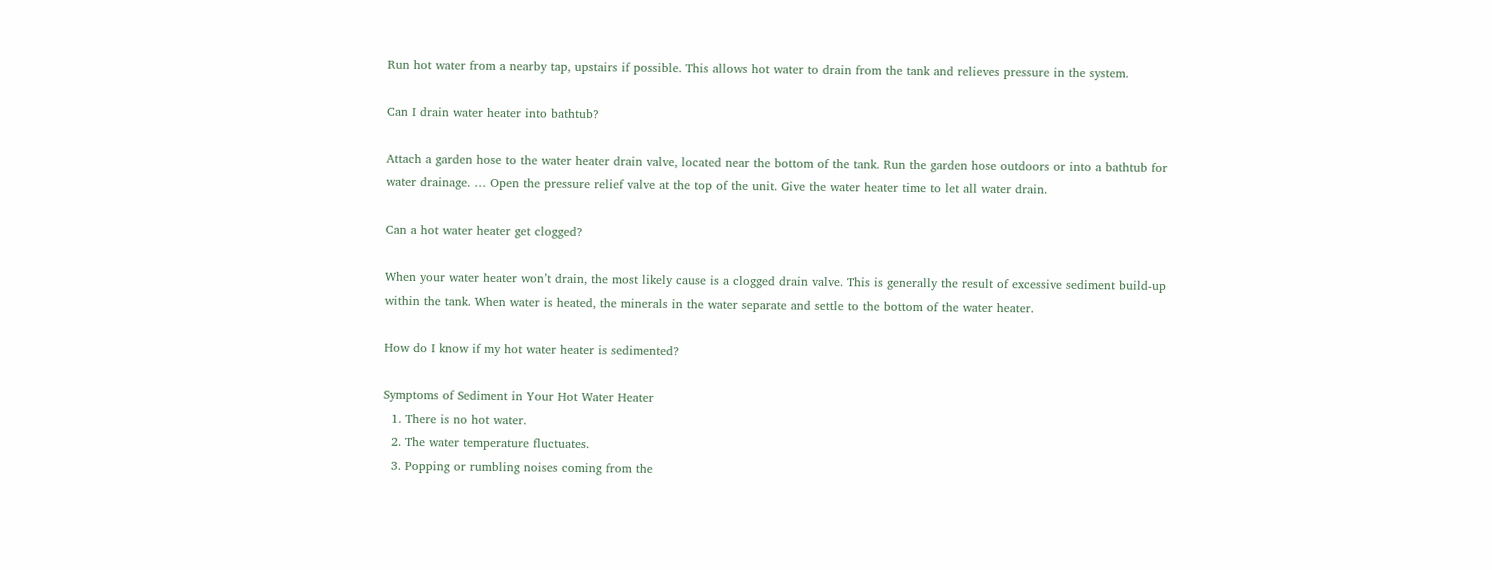Run hot water from a nearby tap, upstairs if possible. This allows hot water to drain from the tank and relieves pressure in the system.

Can I drain water heater into bathtub?

Attach a garden hose to the water heater drain valve, located near the bottom of the tank. Run the garden hose outdoors or into a bathtub for water drainage. … Open the pressure relief valve at the top of the unit. Give the water heater time to let all water drain.

Can a hot water heater get clogged?

When your water heater won’t drain, the most likely cause is a clogged drain valve. This is generally the result of excessive sediment build-up within the tank. When water is heated, the minerals in the water separate and settle to the bottom of the water heater.

How do I know if my hot water heater is sedimented?

Symptoms of Sediment in Your Hot Water Heater
  1. There is no hot water.
  2. The water temperature fluctuates.
  3. Popping or rumbling noises coming from the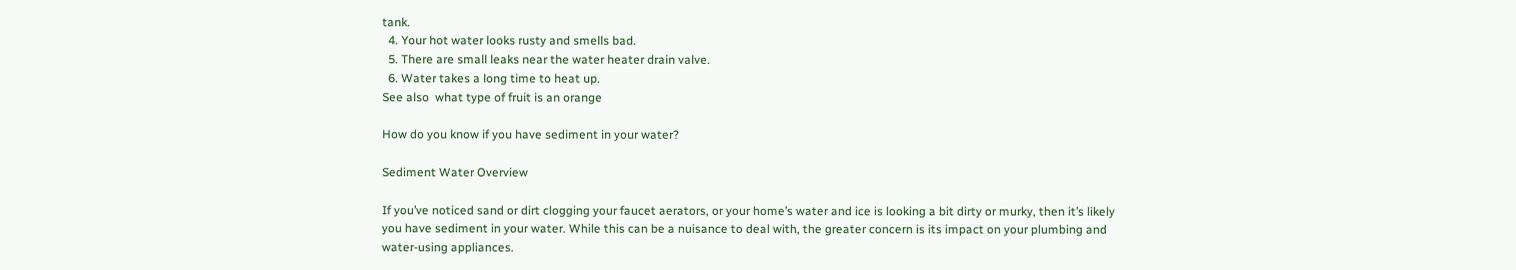tank.
  4. Your hot water looks rusty and smells bad.
  5. There are small leaks near the water heater drain valve.
  6. Water takes a long time to heat up.
See also  what type of fruit is an orange

How do you know if you have sediment in your water?

Sediment Water Overview

If you’ve noticed sand or dirt clogging your faucet aerators, or your home’s water and ice is looking a bit dirty or murky, then it’s likely you have sediment in your water. While this can be a nuisance to deal with, the greater concern is its impact on your plumbing and water-using appliances.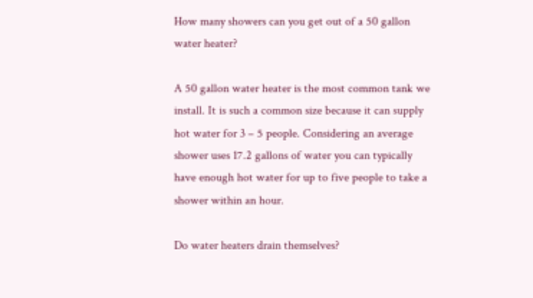How many showers can you get out of a 50 gallon water heater?

A 50 gallon water heater is the most common tank we install. It is such a common size because it can supply hot water for 3 – 5 people. Considering an average shower uses 17.2 gallons of water you can typically have enough hot water for up to five people to take a shower within an hour.

Do water heaters drain themselves?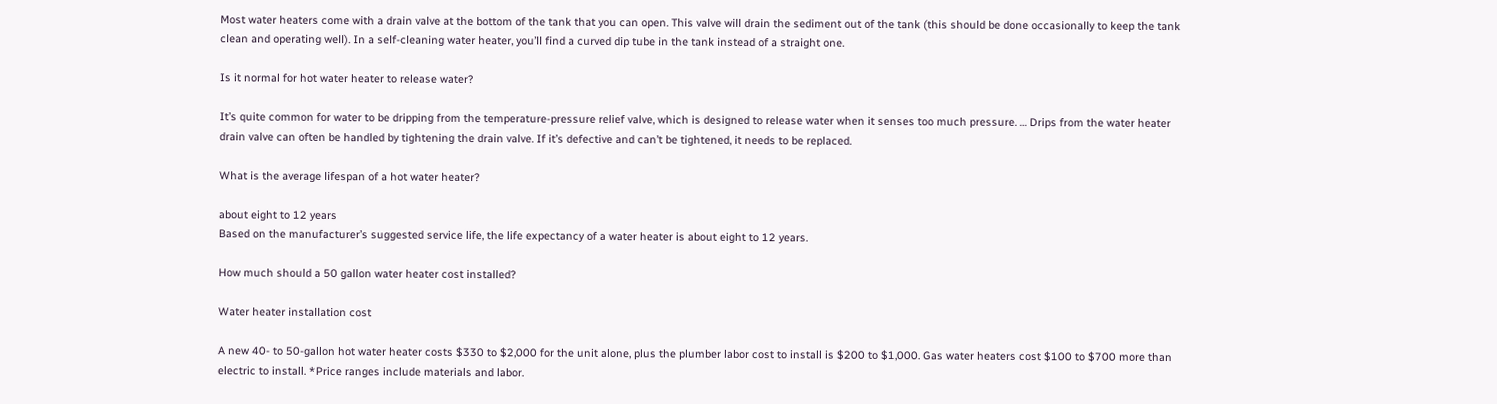Most water heaters come with a drain valve at the bottom of the tank that you can open. This valve will drain the sediment out of the tank (this should be done occasionally to keep the tank clean and operating well). In a self-cleaning water heater, you’ll find a curved dip tube in the tank instead of a straight one.

Is it normal for hot water heater to release water?

It’s quite common for water to be dripping from the temperature-pressure relief valve, which is designed to release water when it senses too much pressure. … Drips from the water heater drain valve can often be handled by tightening the drain valve. If it’s defective and can’t be tightened, it needs to be replaced.

What is the average lifespan of a hot water heater?

about eight to 12 years
Based on the manufacturer’s suggested service life, the life expectancy of a water heater is about eight to 12 years.

How much should a 50 gallon water heater cost installed?

Water heater installation cost

A new 40- to 50-gallon hot water heater costs $330 to $2,000 for the unit alone, plus the plumber labor cost to install is $200 to $1,000. Gas water heaters cost $100 to $700 more than electric to install. *Price ranges include materials and labor.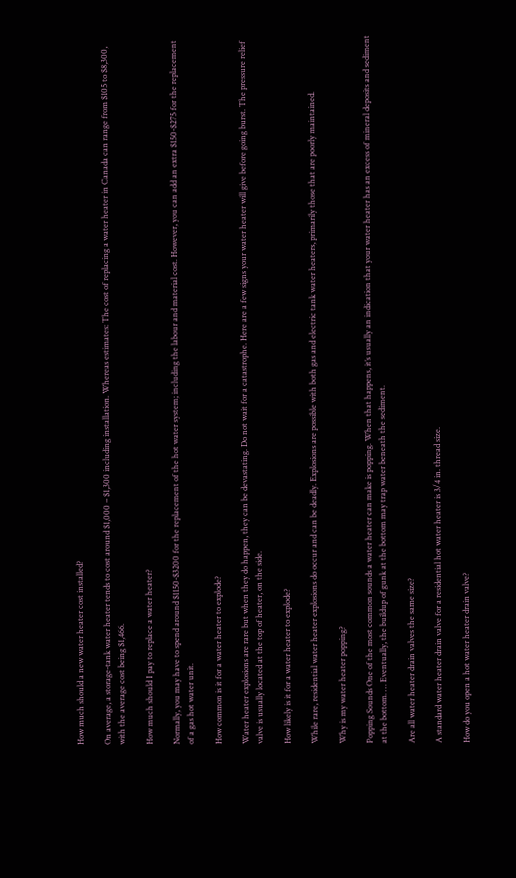How much should a new water heater cost installed?

On average, a storage-tank water heater tends to cost around $1,000 – $1,300 including installation. Whereas estimates: The cost of replacing a water heater in Canada can range from $105 to $8,300, with the average cost being $1,466.

How much should I pay to replace a water heater?

Normally, you may have to spend around $1150-$3200 for the replacement of the hot water system; including the labour and material cost. However, you can add an extra $150-$275 for the replacement of a gas hot water unit.

How common is it for a water heater to explode?

Water heater explosions are rare but when they do happen, they can be devastating. Do not wait for a catastrophe. Here are a few signs your water heater will give before going burst. The pressure relief valve is usually located at the top of heater, on the side.

How likely is it for a water heater to explode?

While rare, residential water heater explosions do occur and can be deadly. Explosions are possible with both gas and electric tank water heaters, primarily those that are poorly maintained.

Why is my water heater popping?

Popping Sounds One of the most common sounds a water heater can make is popping. When that happens, it’s usually an indication that your water heater has an excess of mineral deposits and sediment at the bottom. … Eventually, the buildup of gunk at the bottom may trap water beneath the sediment.

Are all water heater drain valves the same size?

A standard water heater drain valve for a residential hot water heater is 3/4 in. thread size.

How do you open a hot water heater drain valve?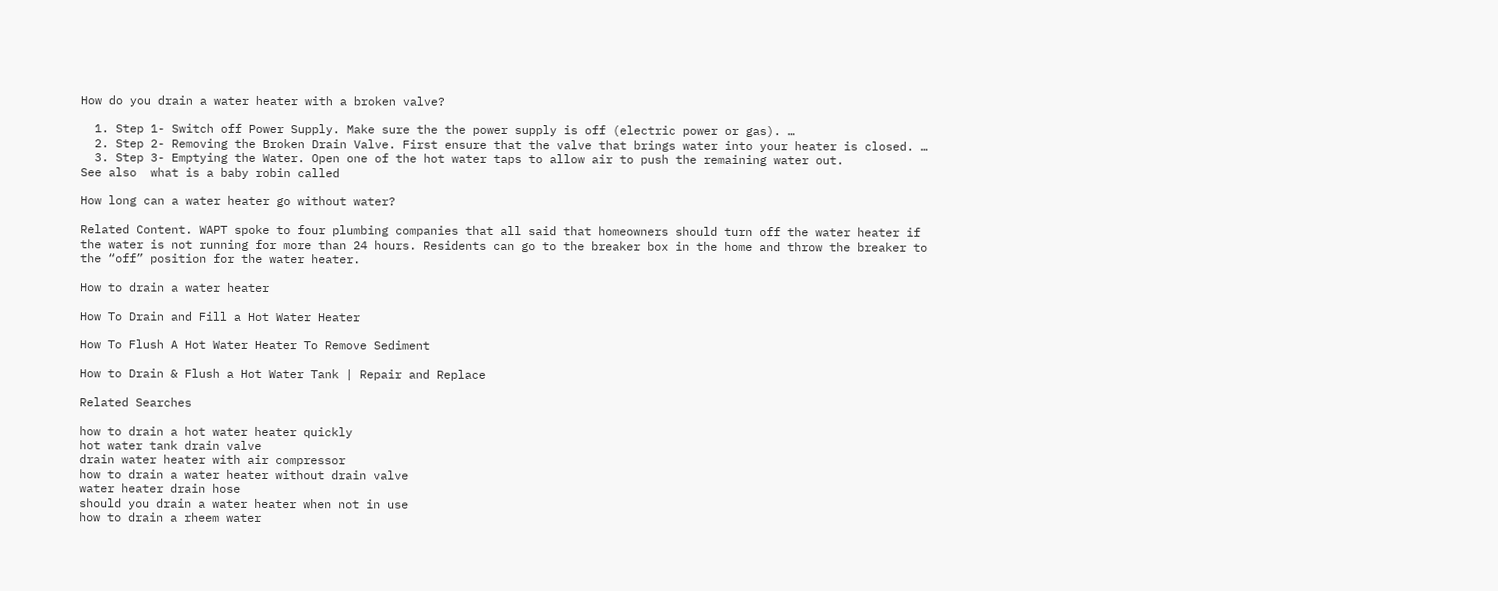How do you drain a water heater with a broken valve?

  1. Step 1- Switch off Power Supply. Make sure the the power supply is off (electric power or gas). …
  2. Step 2- Removing the Broken Drain Valve. First ensure that the valve that brings water into your heater is closed. …
  3. Step 3- Emptying the Water. Open one of the hot water taps to allow air to push the remaining water out.
See also  what is a baby robin called

How long can a water heater go without water?

Related Content. WAPT spoke to four plumbing companies that all said that homeowners should turn off the water heater if the water is not running for more than 24 hours. Residents can go to the breaker box in the home and throw the breaker to the “off” position for the water heater.

How to drain a water heater

How To Drain and Fill a Hot Water Heater

How To Flush A Hot Water Heater To Remove Sediment

How to Drain & Flush a Hot Water Tank | Repair and Replace

Related Searches

how to drain a hot water heater quickly
hot water tank drain valve
drain water heater with air compressor
how to drain a water heater without drain valve
water heater drain hose
should you drain a water heater when not in use
how to drain a rheem water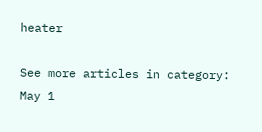heater

See more articles in category: May 1